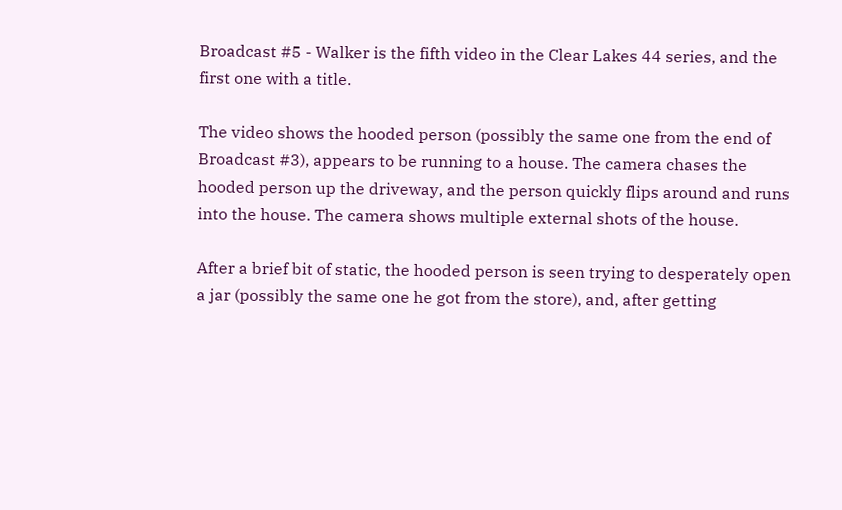Broadcast #5 - Walker is the fifth video in the Clear Lakes 44 series, and the first one with a title.

The video shows the hooded person (possibly the same one from the end of Broadcast #3), appears to be running to a house. The camera chases the hooded person up the driveway, and the person quickly flips around and runs into the house. The camera shows multiple external shots of the house.

After a brief bit of static, the hooded person is seen trying to desperately open a jar (possibly the same one he got from the store), and, after getting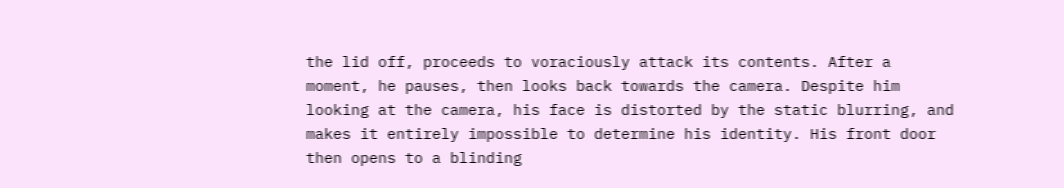the lid off, proceeds to voraciously attack its contents. After a moment, he pauses, then looks back towards the camera. Despite him looking at the camera, his face is distorted by the static blurring, and makes it entirely impossible to determine his identity. His front door then opens to a blinding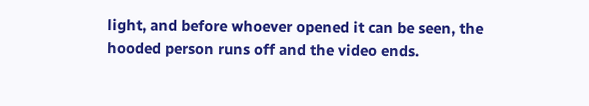light, and before whoever opened it can be seen, the hooded person runs off and the video ends.